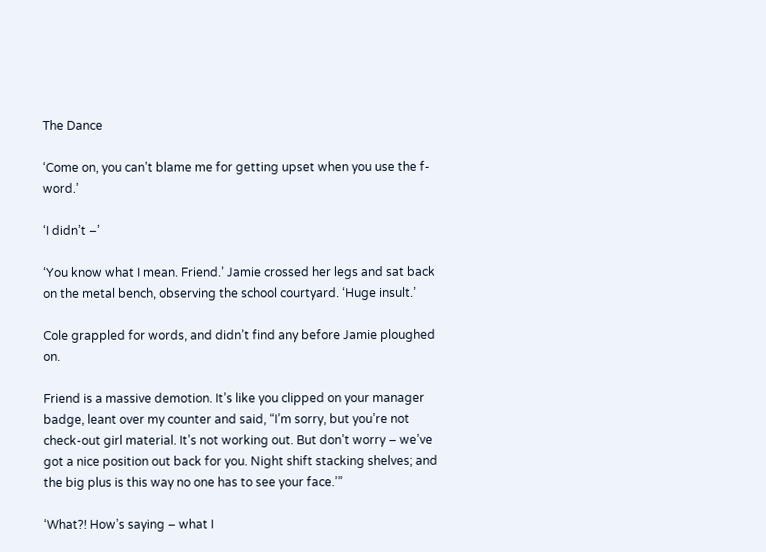The Dance

‘Come on, you can’t blame me for getting upset when you use the f-word.’

‘I didn’t –’

‘You know what I mean. Friend.’ Jamie crossed her legs and sat back on the metal bench, observing the school courtyard. ‘Huge insult.’

Cole grappled for words, and didn’t find any before Jamie ploughed on.

Friend is a massive demotion. It’s like you clipped on your manager badge, leant over my counter and said, “I’m sorry, but you’re not check-out girl material. It’s not working out. But don’t worry – we’ve got a nice position out back for you. Night shift stacking shelves; and the big plus is this way no one has to see your face.’”

‘What?! How’s saying – what I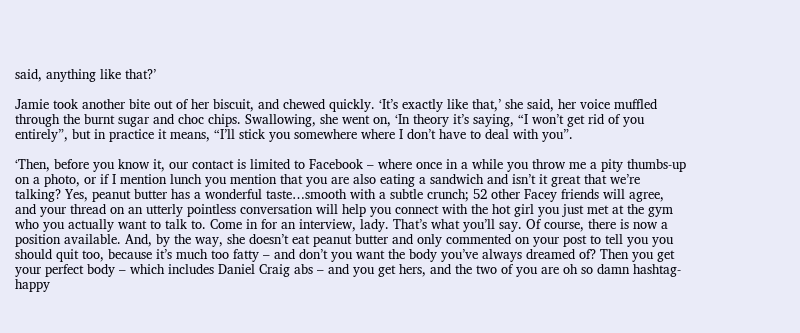said, anything like that?’

Jamie took another bite out of her biscuit, and chewed quickly. ‘It’s exactly like that,’ she said, her voice muffled through the burnt sugar and choc chips. Swallowing, she went on, ‘In theory it’s saying, “I won’t get rid of you entirely”, but in practice it means, “I’ll stick you somewhere where I don’t have to deal with you”.

‘Then, before you know it, our contact is limited to Facebook – where once in a while you throw me a pity thumbs-up on a photo, or if I mention lunch you mention that you are also eating a sandwich and isn’t it great that we’re talking? Yes, peanut butter has a wonderful taste…smooth with a subtle crunch; 52 other Facey friends will agree, and your thread on an utterly pointless conversation will help you connect with the hot girl you just met at the gym who you actually want to talk to. Come in for an interview, lady. That’s what you’ll say. Of course, there is now a position available. And, by the way, she doesn’t eat peanut butter and only commented on your post to tell you you should quit too, because it’s much too fatty – and don’t you want the body you’ve always dreamed of? Then you get your perfect body – which includes Daniel Craig abs – and you get hers, and the two of you are oh so damn hashtag-happy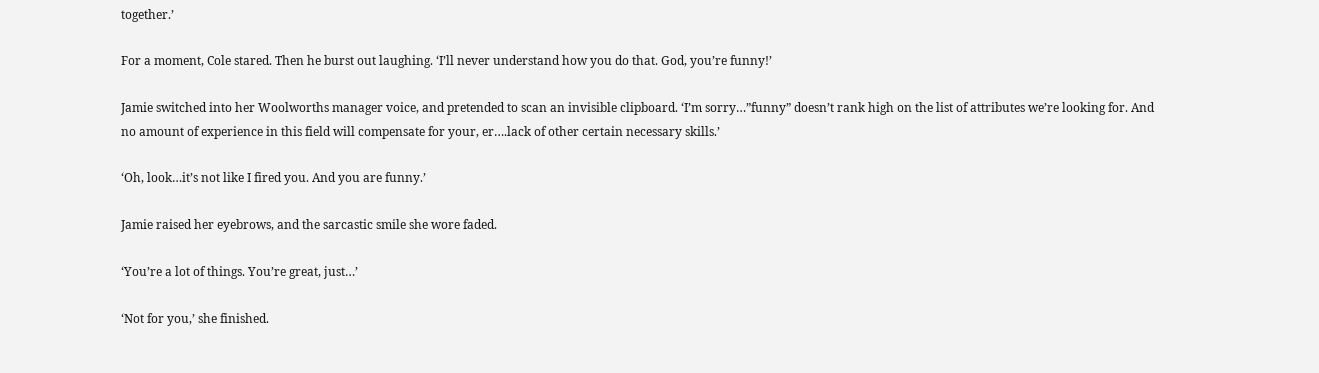together.’

For a moment, Cole stared. Then he burst out laughing. ‘I’ll never understand how you do that. God, you’re funny!’

Jamie switched into her Woolworths manager voice, and pretended to scan an invisible clipboard. ‘I’m sorry…”funny” doesn’t rank high on the list of attributes we’re looking for. And no amount of experience in this field will compensate for your, er….lack of other certain necessary skills.’

‘Oh, look…it’s not like I fired you. And you are funny.’

Jamie raised her eyebrows, and the sarcastic smile she wore faded.

‘You’re a lot of things. You’re great, just…’

‘Not for you,’ she finished.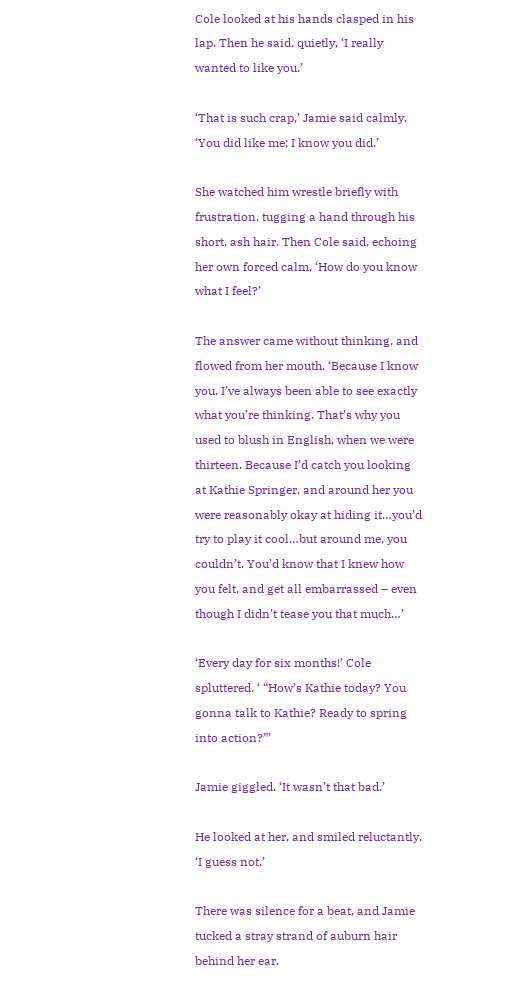Cole looked at his hands clasped in his lap. Then he said, quietly, ‘I really wanted to like you.’

‘That is such crap,’ Jamie said calmly. ‘You did like me; I know you did.’

She watched him wrestle briefly with frustration, tugging a hand through his short, ash hair. Then Cole said, echoing her own forced calm, ‘How do you know what I feel?’

The answer came without thinking, and flowed from her mouth. ‘Because I know you. I’ve always been able to see exactly what you’re thinking. That’s why you used to blush in English, when we were thirteen. Because I’d catch you looking at Kathie Springer, and around her you were reasonably okay at hiding it…you’d try to play it cool…but around me, you couldn’t. You’d know that I knew how you felt, and get all embarrassed – even though I didn’t tease you that much…’

‘Every day for six months!’ Cole spluttered. ‘ “How’s Kathie today? You gonna talk to Kathie? Ready to spring into action?”’

Jamie giggled. ‘It wasn’t that bad.’

He looked at her, and smiled reluctantly. ‘I guess not.’

There was silence for a beat, and Jamie tucked a stray strand of auburn hair behind her ear.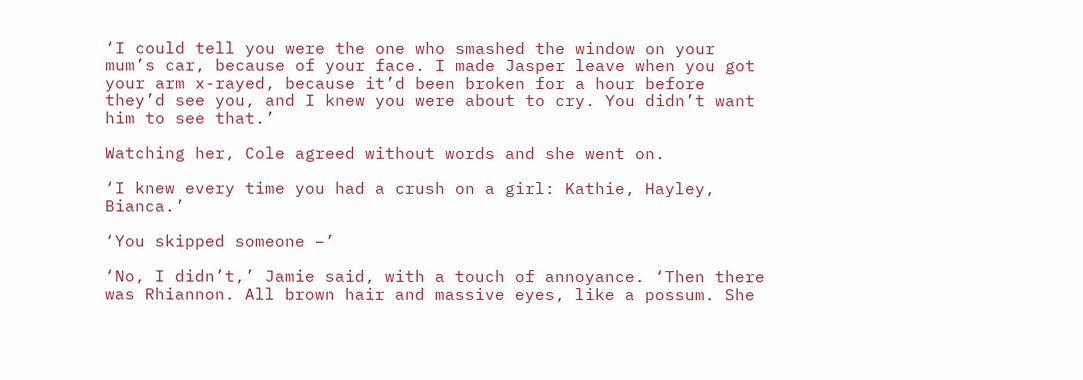‘I could tell you were the one who smashed the window on your mum’s car, because of your face. I made Jasper leave when you got your arm x-rayed, because it’d been broken for a hour before they’d see you, and I knew you were about to cry. You didn’t want him to see that.’

Watching her, Cole agreed without words and she went on.

‘I knew every time you had a crush on a girl: Kathie, Hayley, Bianca.’

‘You skipped someone –’

‘No, I didn’t,’ Jamie said, with a touch of annoyance. ‘Then there was Rhiannon. All brown hair and massive eyes, like a possum. She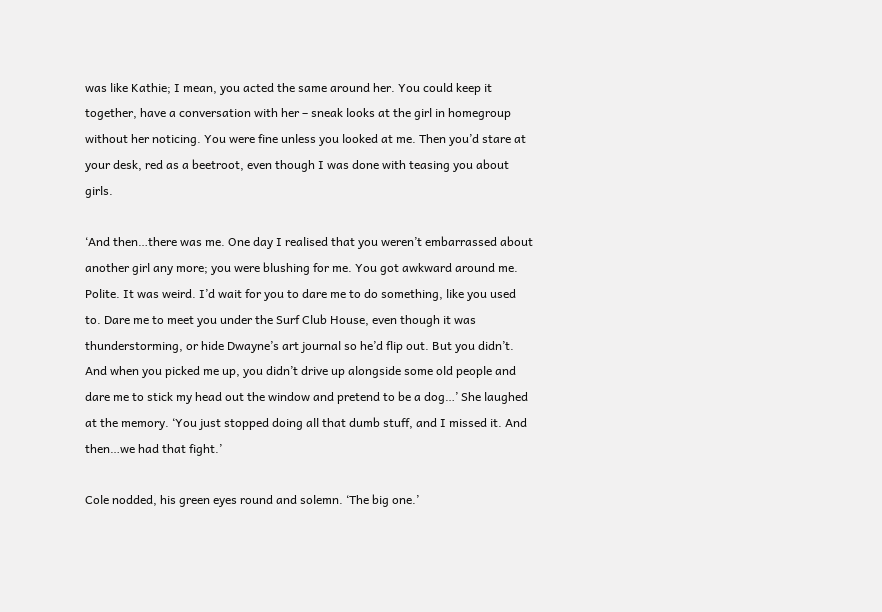was like Kathie; I mean, you acted the same around her. You could keep it together, have a conversation with her – sneak looks at the girl in homegroup without her noticing. You were fine unless you looked at me. Then you’d stare at your desk, red as a beetroot, even though I was done with teasing you about girls.

‘And then…there was me. One day I realised that you weren’t embarrassed about another girl any more; you were blushing for me. You got awkward around me. Polite. It was weird. I’d wait for you to dare me to do something, like you used to. Dare me to meet you under the Surf Club House, even though it was thunderstorming, or hide Dwayne’s art journal so he’d flip out. But you didn’t. And when you picked me up, you didn’t drive up alongside some old people and dare me to stick my head out the window and pretend to be a dog…’ She laughed at the memory. ‘You just stopped doing all that dumb stuff, and I missed it. And then…we had that fight.’

Cole nodded, his green eyes round and solemn. ‘The big one.’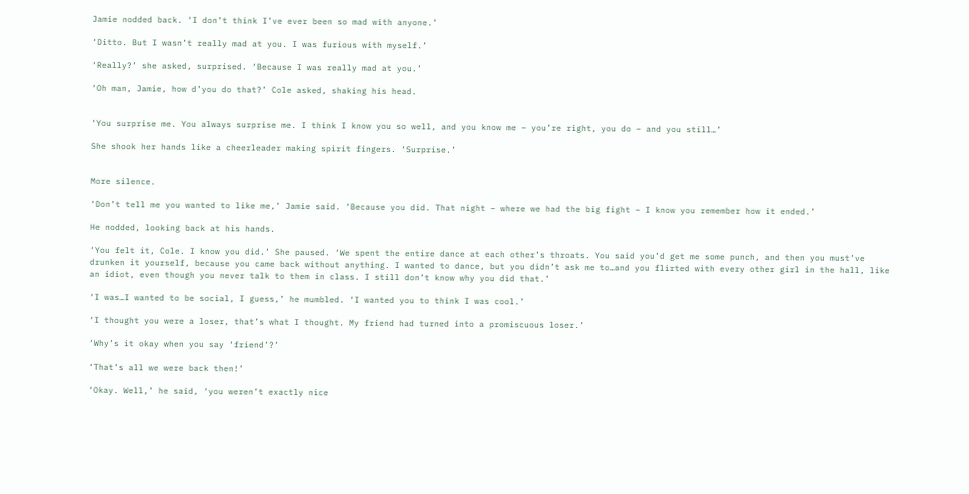Jamie nodded back. ‘I don’t think I’ve ever been so mad with anyone.’

‘Ditto. But I wasn’t really mad at you. I was furious with myself.’

‘Really?’ she asked, surprised. ‘Because I was really mad at you.’

‘Oh man, Jamie, how d’you do that?’ Cole asked, shaking his head.


‘You surprise me. You always surprise me. I think I know you so well, and you know me – you’re right, you do – and you still…’

She shook her hands like a cheerleader making spirit fingers. ‘Surprise.’


More silence.

‘Don’t tell me you wanted to like me,’ Jamie said. ‘Because you did. That night – where we had the big fight – I know you remember how it ended.’

He nodded, looking back at his hands.

‘You felt it, Cole. I know you did.’ She paused. ‘We spent the entire dance at each other’s throats. You said you’d get me some punch, and then you must’ve drunken it yourself, because you came back without anything. I wanted to dance, but you didn’t ask me to…and you flirted with every other girl in the hall, like an idiot, even though you never talk to them in class. I still don’t know why you did that.’

‘I was…I wanted to be social, I guess,’ he mumbled. ‘I wanted you to think I was cool.’

‘I thought you were a loser, that’s what I thought. My friend had turned into a promiscuous loser.’

‘Why’s it okay when you say ‘friend’?’

‘That’s all we were back then!’

‘Okay. Well,’ he said, ‘you weren’t exactly nice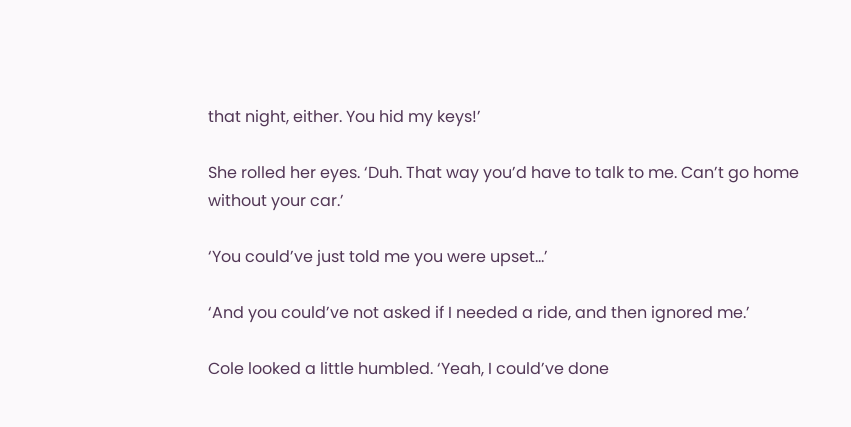that night, either. You hid my keys!’

She rolled her eyes. ‘Duh. That way you’d have to talk to me. Can’t go home without your car.’

‘You could’ve just told me you were upset…’

‘And you could’ve not asked if I needed a ride, and then ignored me.’

Cole looked a little humbled. ‘Yeah, I could’ve done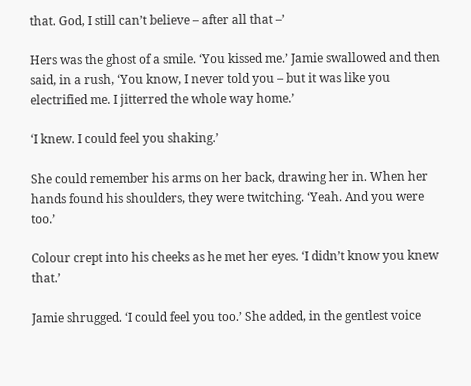that. God, I still can’t believe – after all that –’

Hers was the ghost of a smile. ‘You kissed me.’ Jamie swallowed and then said, in a rush, ‘You know, I never told you – but it was like you electrified me. I jitterred the whole way home.’

‘I knew. I could feel you shaking.’

She could remember his arms on her back, drawing her in. When her hands found his shoulders, they were twitching. ‘Yeah. And you were too.’

Colour crept into his cheeks as he met her eyes. ‘I didn’t know you knew that.’

Jamie shrugged. ‘I could feel you too.’ She added, in the gentlest voice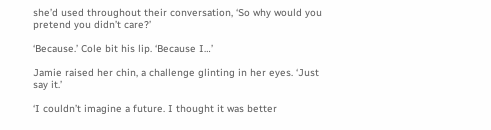she’d used throughout their conversation, ‘So why would you pretend you didn’t care?’

‘Because.’ Cole bit his lip. ‘Because I…’

Jamie raised her chin, a challenge glinting in her eyes. ‘Just say it.’

‘I couldn’t imagine a future. I thought it was better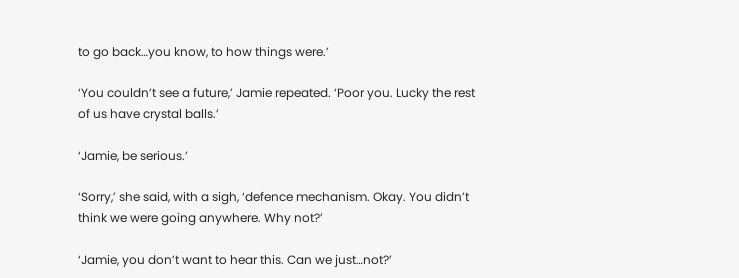to go back…you know, to how things were.’

‘You couldn’t see a future,’ Jamie repeated. ‘Poor you. Lucky the rest of us have crystal balls.’

‘Jamie, be serious.’

‘Sorry,’ she said, with a sigh, ‘defence mechanism. Okay. You didn’t think we were going anywhere. Why not?’

‘Jamie, you don’t want to hear this. Can we just…not?’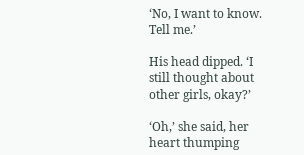‘No, I want to know. Tell me.’

His head dipped. ‘I still thought about other girls, okay?’

‘Oh,’ she said, her heart thumping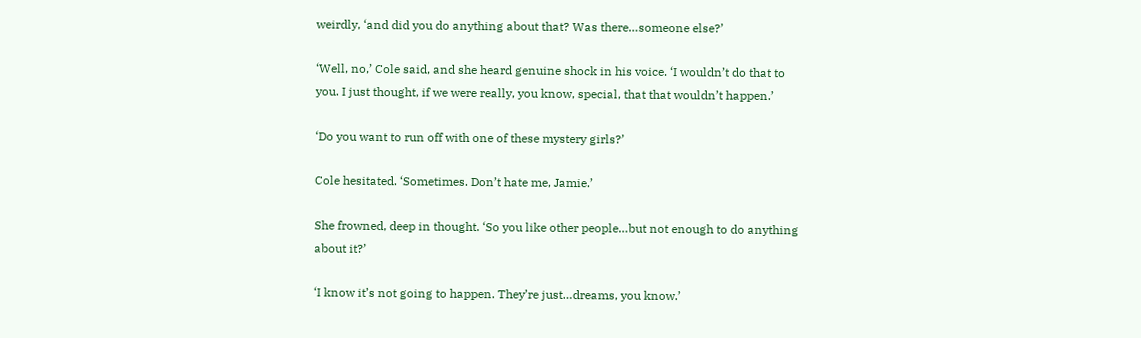weirdly, ‘and did you do anything about that? Was there…someone else?’

‘Well, no,’ Cole said, and she heard genuine shock in his voice. ‘I wouldn’t do that to you. I just thought, if we were really, you know, special, that that wouldn’t happen.’

‘Do you want to run off with one of these mystery girls?’

Cole hesitated. ‘Sometimes. Don’t hate me, Jamie.’

She frowned, deep in thought. ‘So you like other people…but not enough to do anything about it?’

‘I know it’s not going to happen. They’re just…dreams, you know.’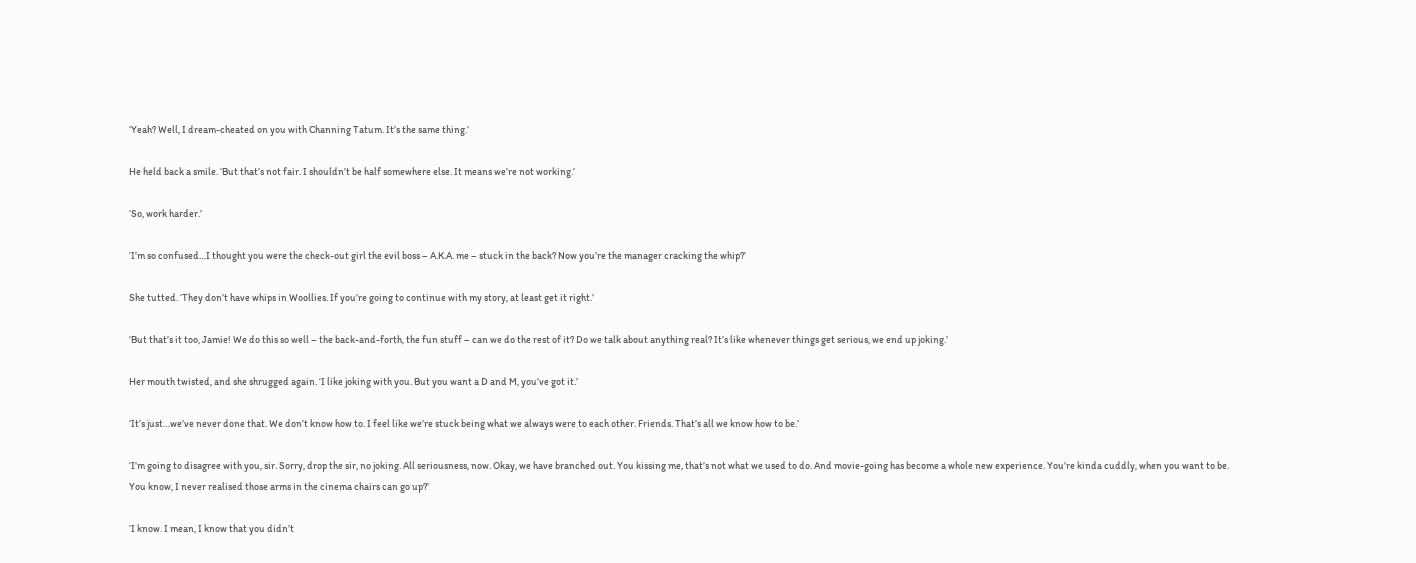‘Yeah? Well, I dream-cheated on you with Channing Tatum. It’s the same thing.’

He held back a smile. ‘But that’s not fair. I shouldn’t be half somewhere else. It means we’re not working.’

‘So, work harder.’

‘I’m so confused…I thought you were the check-out girl the evil boss – A.K.A. me – stuck in the back? Now you’re the manager cracking the whip?’

She tutted. ‘They don’t have whips in Woollies. If you’re going to continue with my story, at least get it right.’

‘But that’s it too, Jamie! We do this so well – the back-and-forth, the fun stuff – can we do the rest of it? Do we talk about anything real? It’s like whenever things get serious, we end up joking.’

Her mouth twisted, and she shrugged again. ‘I like joking with you. But you want a D and M, you’ve got it.’

‘It’s just…we’ve never done that. We don’t know how to. I feel like we’re stuck being what we always were to each other. Friends. That’s all we know how to be.’

‘I’m going to disagree with you, sir. Sorry, drop the sir, no joking. All seriousness, now. Okay, we have branched out. You kissing me, that’s not what we used to do. And movie-going has become a whole new experience. You’re kinda cuddly, when you want to be. You know, I never realised those arms in the cinema chairs can go up?’

‘I know. I mean, I know that you didn’t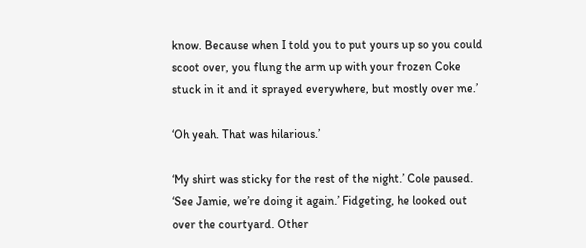know. Because when I told you to put yours up so you could scoot over, you flung the arm up with your frozen Coke stuck in it and it sprayed everywhere, but mostly over me.’

‘Oh yeah. That was hilarious.’

‘My shirt was sticky for the rest of the night.’ Cole paused. ‘See Jamie, we’re doing it again.’ Fidgeting, he looked out over the courtyard. Other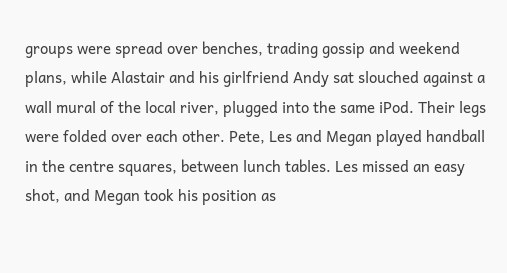groups were spread over benches, trading gossip and weekend plans, while Alastair and his girlfriend Andy sat slouched against a wall mural of the local river, plugged into the same iPod. Their legs were folded over each other. Pete, Les and Megan played handball in the centre squares, between lunch tables. Les missed an easy shot, and Megan took his position as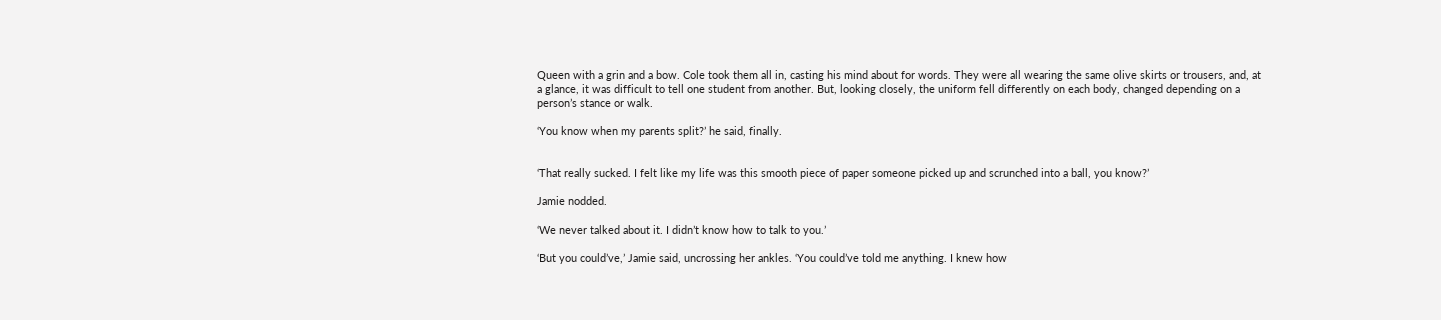Queen with a grin and a bow. Cole took them all in, casting his mind about for words. They were all wearing the same olive skirts or trousers, and, at a glance, it was difficult to tell one student from another. But, looking closely, the uniform fell differently on each body, changed depending on a person’s stance or walk.

‘You know when my parents split?’ he said, finally.


‘That really sucked. I felt like my life was this smooth piece of paper someone picked up and scrunched into a ball, you know?’

Jamie nodded.

‘We never talked about it. I didn’t know how to talk to you.’

‘But you could’ve,’ Jamie said, uncrossing her ankles. ‘You could’ve told me anything. I knew how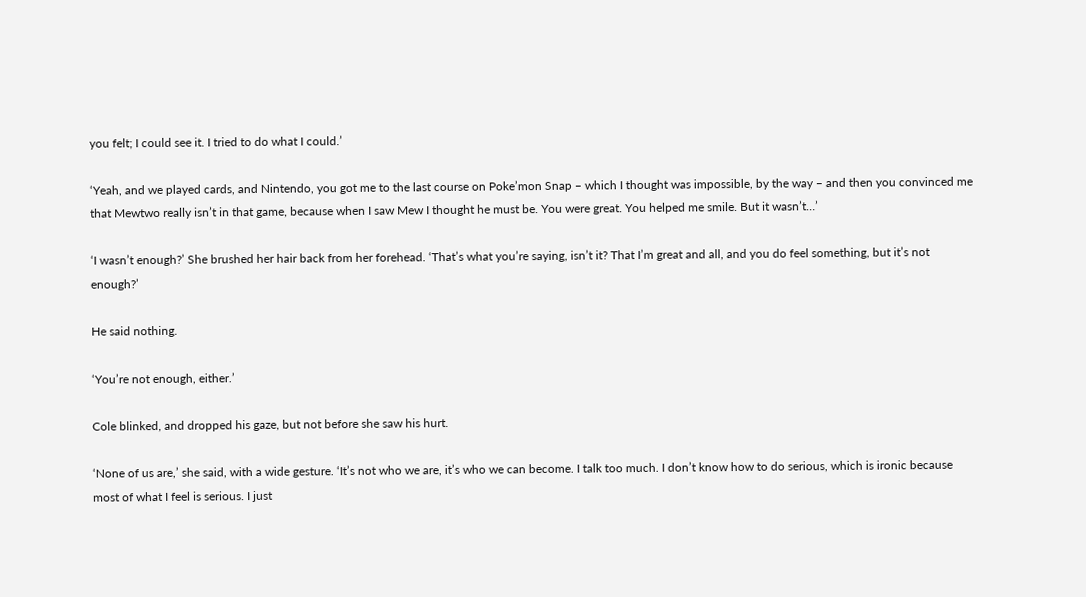you felt; I could see it. I tried to do what I could.’

‘Yeah, and we played cards, and Nintendo, you got me to the last course on Poke’mon Snap – which I thought was impossible, by the way – and then you convinced me that Mewtwo really isn’t in that game, because when I saw Mew I thought he must be. You were great. You helped me smile. But it wasn’t…’

‘I wasn’t enough?’ She brushed her hair back from her forehead. ‘That’s what you’re saying, isn’t it? That I’m great and all, and you do feel something, but it’s not enough?’

He said nothing.

‘You’re not enough, either.’

Cole blinked, and dropped his gaze, but not before she saw his hurt.

‘None of us are,’ she said, with a wide gesture. ‘It’s not who we are, it’s who we can become. I talk too much. I don’t know how to do serious, which is ironic because most of what I feel is serious. I just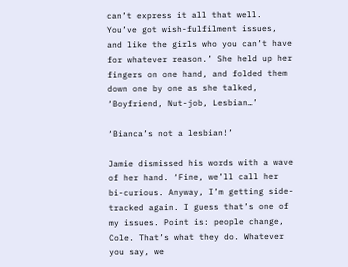can’t express it all that well. You’ve got wish-fulfilment issues, and like the girls who you can’t have for whatever reason.’ She held up her fingers on one hand, and folded them down one by one as she talked, ‘Boyfriend, Nut-job, Lesbian…’

‘Bianca’s not a lesbian!’

Jamie dismissed his words with a wave of her hand. ‘Fine, we’ll call her bi-curious. Anyway, I’m getting side-tracked again. I guess that’s one of my issues. Point is: people change, Cole. That’s what they do. Whatever you say, we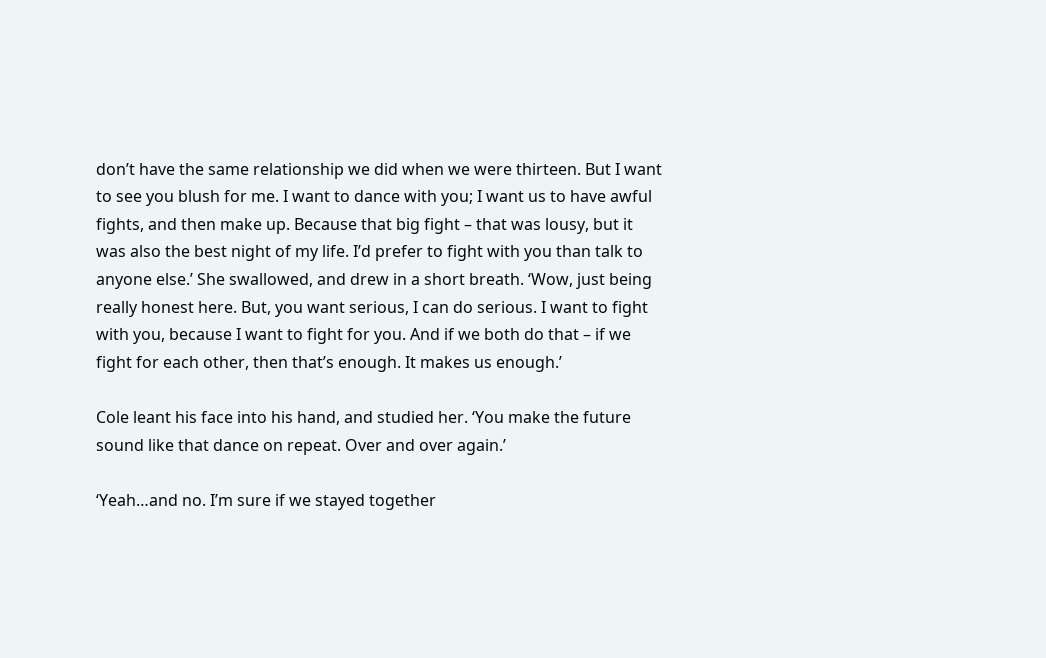don’t have the same relationship we did when we were thirteen. But I want to see you blush for me. I want to dance with you; I want us to have awful fights, and then make up. Because that big fight – that was lousy, but it was also the best night of my life. I’d prefer to fight with you than talk to anyone else.’ She swallowed, and drew in a short breath. ‘Wow, just being really honest here. But, you want serious, I can do serious. I want to fight with you, because I want to fight for you. And if we both do that – if we fight for each other, then that’s enough. It makes us enough.’

Cole leant his face into his hand, and studied her. ‘You make the future sound like that dance on repeat. Over and over again.’

‘Yeah…and no. I’m sure if we stayed together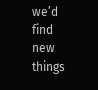we’d find new things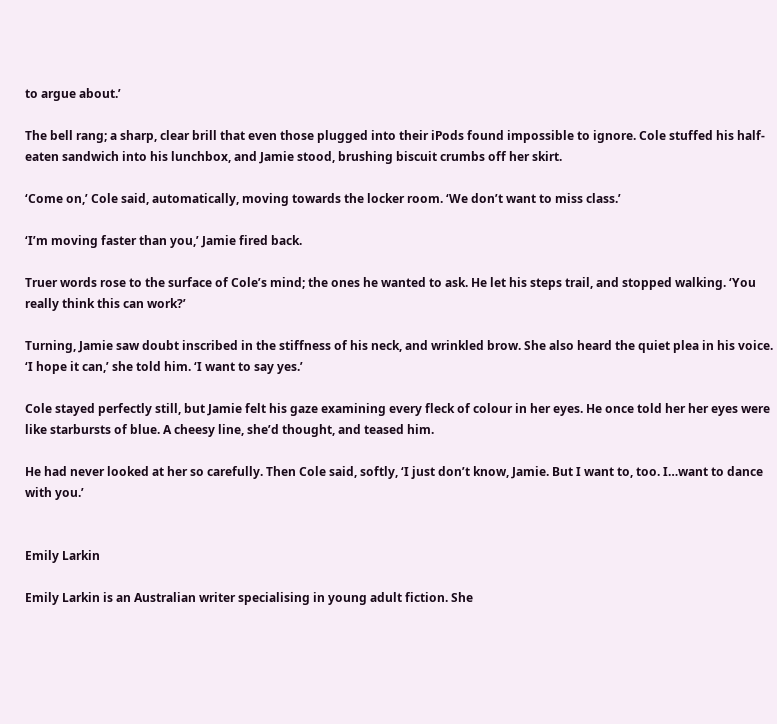to argue about.’

The bell rang; a sharp, clear brill that even those plugged into their iPods found impossible to ignore. Cole stuffed his half-eaten sandwich into his lunchbox, and Jamie stood, brushing biscuit crumbs off her skirt.

‘Come on,’ Cole said, automatically, moving towards the locker room. ‘We don’t want to miss class.’

‘I’m moving faster than you,’ Jamie fired back.

Truer words rose to the surface of Cole’s mind; the ones he wanted to ask. He let his steps trail, and stopped walking. ‘You really think this can work?’

Turning, Jamie saw doubt inscribed in the stiffness of his neck, and wrinkled brow. She also heard the quiet plea in his voice. ‘I hope it can,’ she told him. ‘I want to say yes.’

Cole stayed perfectly still, but Jamie felt his gaze examining every fleck of colour in her eyes. He once told her her eyes were like starbursts of blue. A cheesy line, she’d thought, and teased him.

He had never looked at her so carefully. Then Cole said, softly, ‘I just don’t know, Jamie. But I want to, too. I…want to dance with you.’


Emily Larkin

Emily Larkin is an Australian writer specialising in young adult fiction. She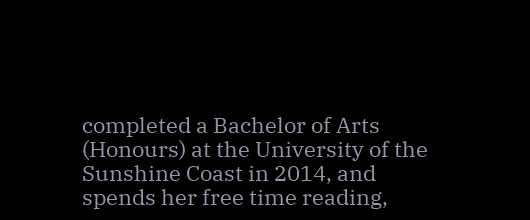completed a Bachelor of Arts (Honours) at the University of the Sunshine Coast in 2014, and spends her free time reading,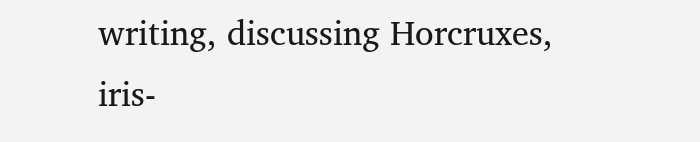writing, discussing Horcruxes, iris-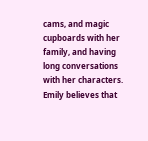cams, and magic cupboards with her family, and having long conversations with her characters. Emily believes that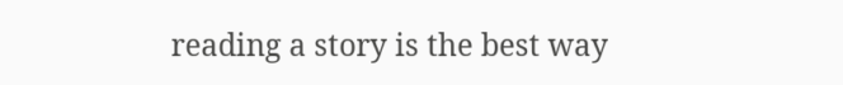reading a story is the best way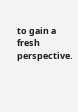to gain a fresh perspective.